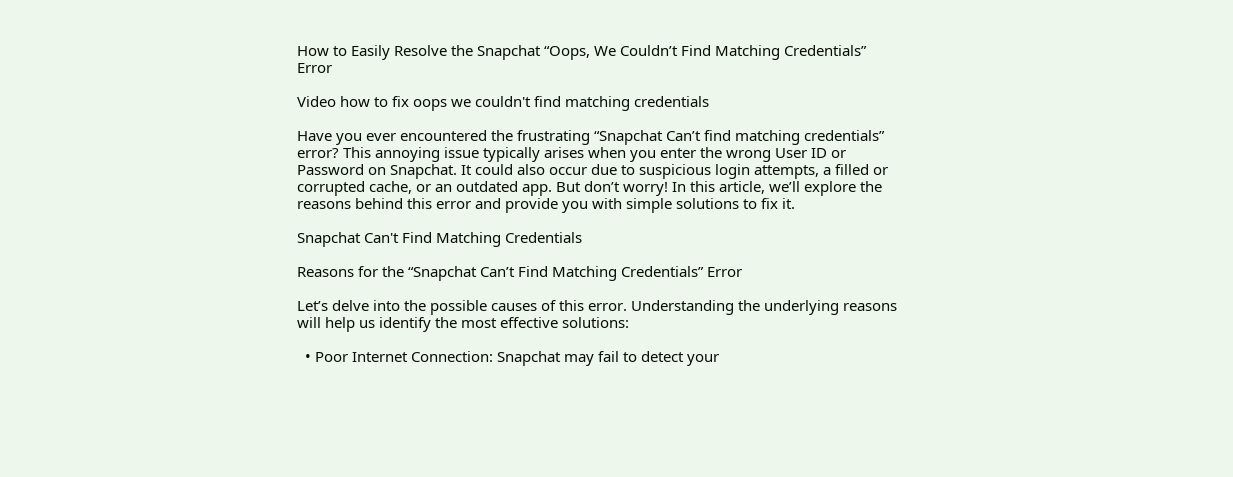How to Easily Resolve the Snapchat “Oops, We Couldn’t Find Matching Credentials” Error

Video how to fix oops we couldn't find matching credentials

Have you ever encountered the frustrating “Snapchat Can’t find matching credentials” error? This annoying issue typically arises when you enter the wrong User ID or Password on Snapchat. It could also occur due to suspicious login attempts, a filled or corrupted cache, or an outdated app. But don’t worry! In this article, we’ll explore the reasons behind this error and provide you with simple solutions to fix it.

Snapchat Can't Find Matching Credentials

Reasons for the “Snapchat Can’t Find Matching Credentials” Error

Let’s delve into the possible causes of this error. Understanding the underlying reasons will help us identify the most effective solutions:

  • Poor Internet Connection: Snapchat may fail to detect your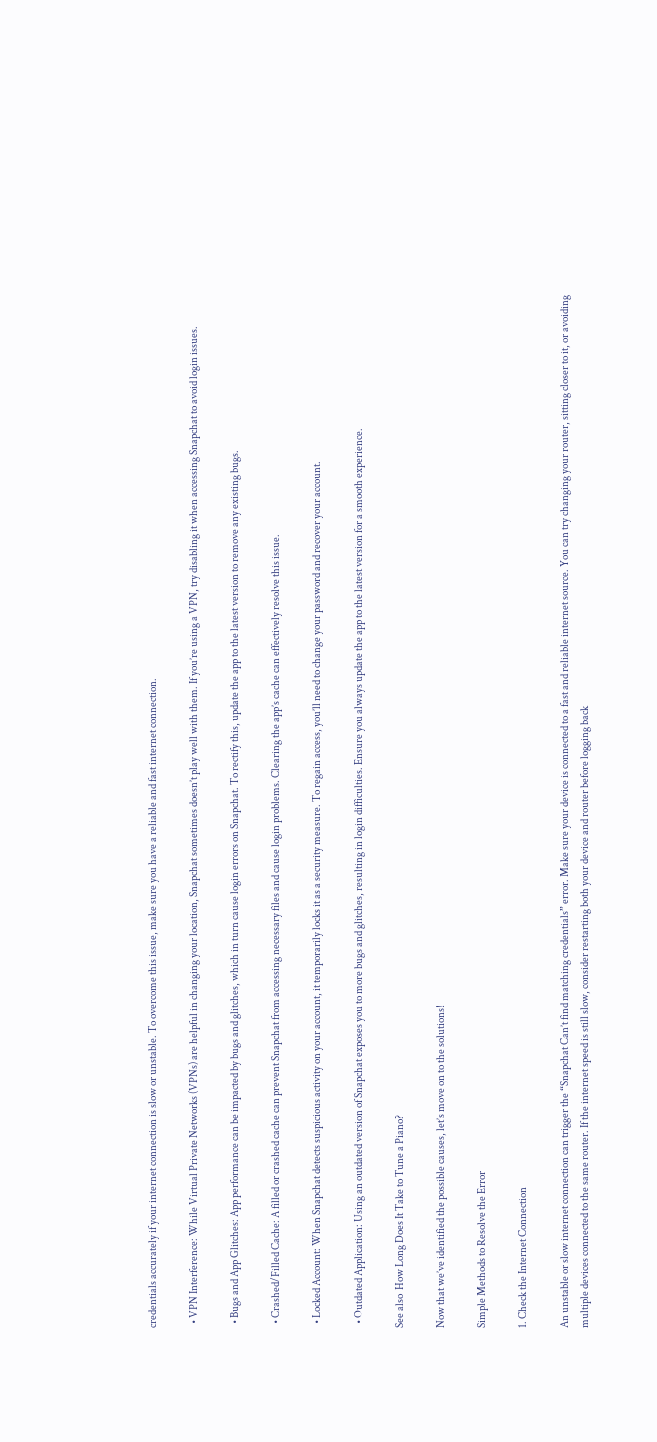credentials accurately if your internet connection is slow or unstable. To overcome this issue, make sure you have a reliable and fast internet connection.

  • VPN Interference: While Virtual Private Networks (VPNs) are helpful in changing your location, Snapchat sometimes doesn’t play well with them. If you’re using a VPN, try disabling it when accessing Snapchat to avoid login issues.

  • Bugs and App Glitches: App performance can be impacted by bugs and glitches, which in turn cause login errors on Snapchat. To rectify this, update the app to the latest version to remove any existing bugs.

  • Crashed/Filled Cache: A filled or crashed cache can prevent Snapchat from accessing necessary files and cause login problems. Clearing the app’s cache can effectively resolve this issue.

  • Locked Account: When Snapchat detects suspicious activity on your account, it temporarily locks it as a security measure. To regain access, you’ll need to change your password and recover your account.

  • Outdated Application: Using an outdated version of Snapchat exposes you to more bugs and glitches, resulting in login difficulties. Ensure you always update the app to the latest version for a smooth experience.

See also  How Long Does It Take to Tune a Piano?

Now that we’ve identified the possible causes, let’s move on to the solutions!

Simple Methods to Resolve the Error

1. Check the Internet Connection

An unstable or slow internet connection can trigger the “Snapchat Can’t find matching credentials” error. Make sure your device is connected to a fast and reliable internet source. You can try changing your router, sitting closer to it, or avoiding multiple devices connected to the same router. If the internet speed is still slow, consider restarting both your device and router before logging back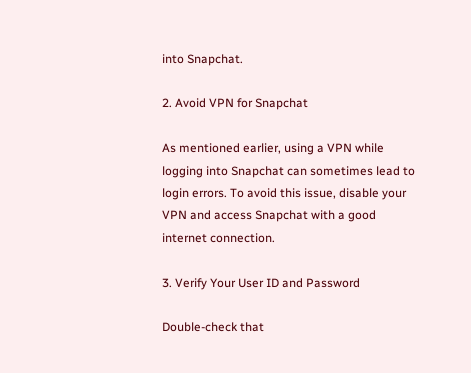into Snapchat.

2. Avoid VPN for Snapchat

As mentioned earlier, using a VPN while logging into Snapchat can sometimes lead to login errors. To avoid this issue, disable your VPN and access Snapchat with a good internet connection.

3. Verify Your User ID and Password

Double-check that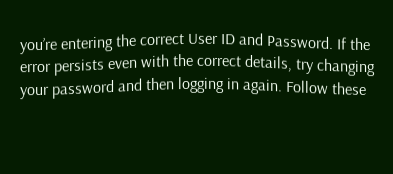you’re entering the correct User ID and Password. If the error persists even with the correct details, try changing your password and then logging in again. Follow these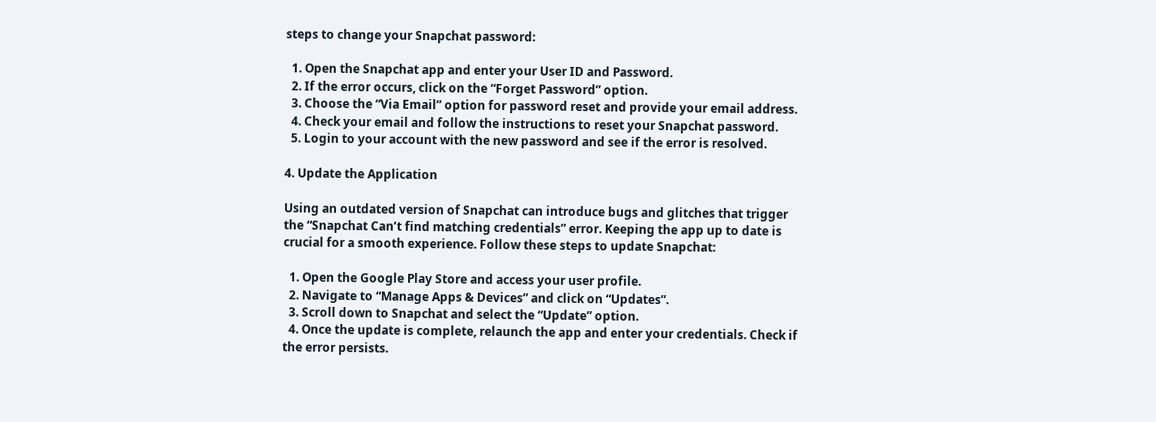steps to change your Snapchat password:

  1. Open the Snapchat app and enter your User ID and Password.
  2. If the error occurs, click on the “Forget Password” option.
  3. Choose the “Via Email” option for password reset and provide your email address.
  4. Check your email and follow the instructions to reset your Snapchat password.
  5. Login to your account with the new password and see if the error is resolved.

4. Update the Application

Using an outdated version of Snapchat can introduce bugs and glitches that trigger the “Snapchat Can’t find matching credentials” error. Keeping the app up to date is crucial for a smooth experience. Follow these steps to update Snapchat:

  1. Open the Google Play Store and access your user profile.
  2. Navigate to “Manage Apps & Devices” and click on “Updates”.
  3. Scroll down to Snapchat and select the “Update” option.
  4. Once the update is complete, relaunch the app and enter your credentials. Check if the error persists.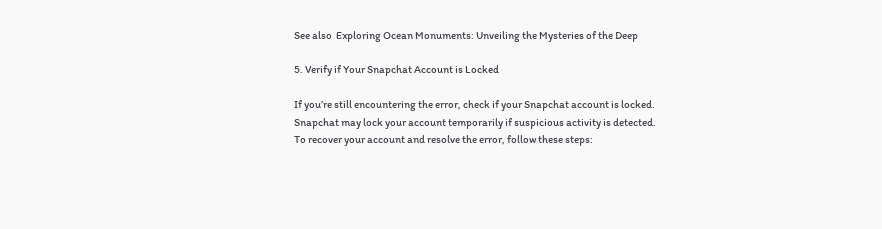See also  Exploring Ocean Monuments: Unveiling the Mysteries of the Deep

5. Verify if Your Snapchat Account is Locked

If you’re still encountering the error, check if your Snapchat account is locked. Snapchat may lock your account temporarily if suspicious activity is detected. To recover your account and resolve the error, follow these steps: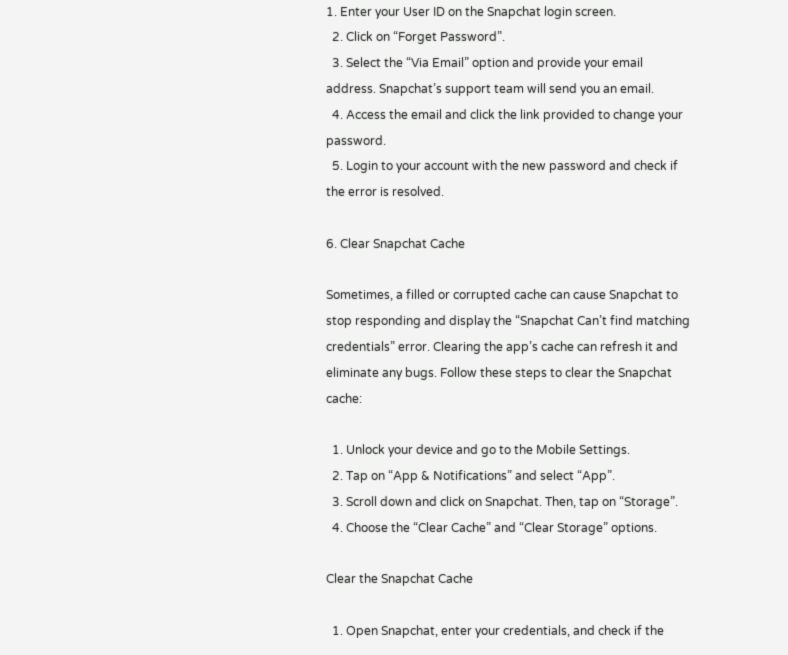1. Enter your User ID on the Snapchat login screen.
  2. Click on “Forget Password”.
  3. Select the “Via Email” option and provide your email address. Snapchat’s support team will send you an email.
  4. Access the email and click the link provided to change your password.
  5. Login to your account with the new password and check if the error is resolved.

6. Clear Snapchat Cache

Sometimes, a filled or corrupted cache can cause Snapchat to stop responding and display the “Snapchat Can’t find matching credentials” error. Clearing the app’s cache can refresh it and eliminate any bugs. Follow these steps to clear the Snapchat cache:

  1. Unlock your device and go to the Mobile Settings.
  2. Tap on “App & Notifications” and select “App”.
  3. Scroll down and click on Snapchat. Then, tap on “Storage”.
  4. Choose the “Clear Cache” and “Clear Storage” options.

Clear the Snapchat Cache

  1. Open Snapchat, enter your credentials, and check if the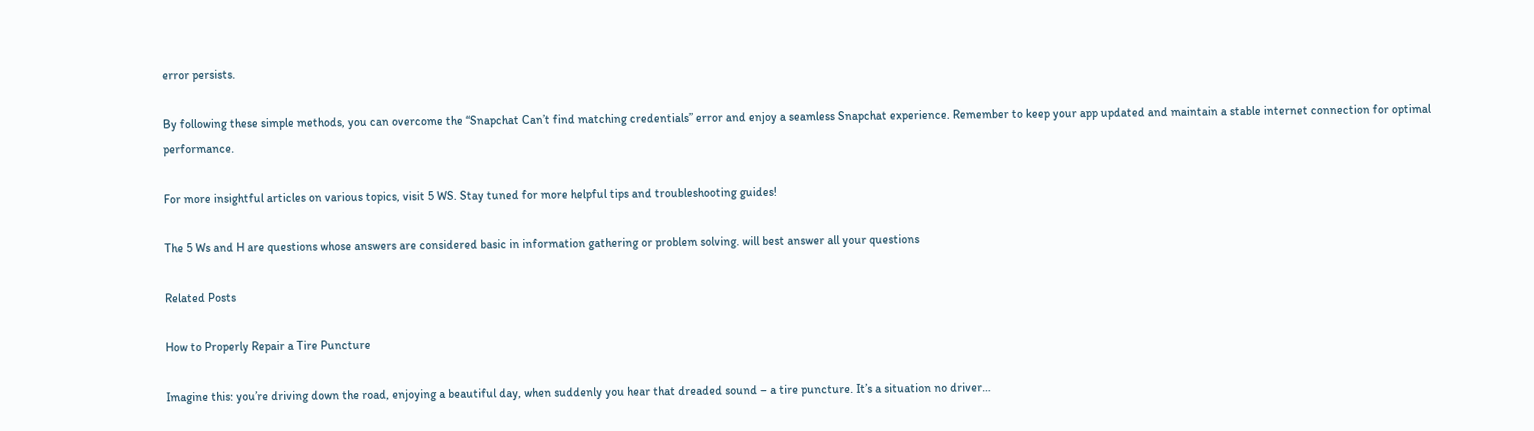error persists.

By following these simple methods, you can overcome the “Snapchat Can’t find matching credentials” error and enjoy a seamless Snapchat experience. Remember to keep your app updated and maintain a stable internet connection for optimal performance.

For more insightful articles on various topics, visit 5 WS. Stay tuned for more helpful tips and troubleshooting guides!

The 5 Ws and H are questions whose answers are considered basic in information gathering or problem solving. will best answer all your questions

Related Posts

How to Properly Repair a Tire Puncture

Imagine this: you’re driving down the road, enjoying a beautiful day, when suddenly you hear that dreaded sound – a tire puncture. It’s a situation no driver…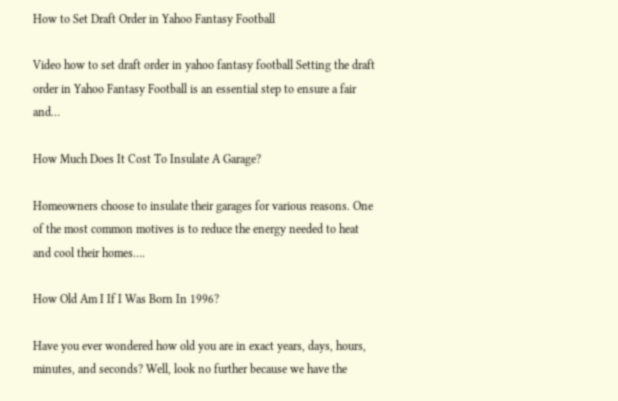How to Set Draft Order in Yahoo Fantasy Football

Video how to set draft order in yahoo fantasy football Setting the draft order in Yahoo Fantasy Football is an essential step to ensure a fair and…

How Much Does It Cost To Insulate A Garage?

Homeowners choose to insulate their garages for various reasons. One of the most common motives is to reduce the energy needed to heat and cool their homes….

How Old Am I If I Was Born In 1996?

Have you ever wondered how old you are in exact years, days, hours, minutes, and seconds? Well, look no further because we have the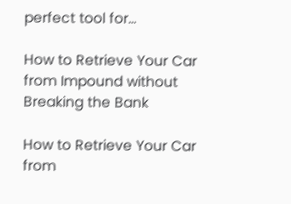perfect tool for…

How to Retrieve Your Car from Impound without Breaking the Bank

How to Retrieve Your Car from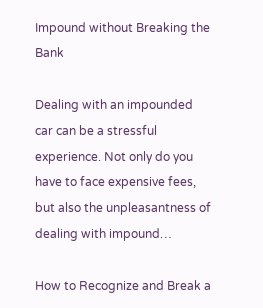Impound without Breaking the Bank

Dealing with an impounded car can be a stressful experience. Not only do you have to face expensive fees, but also the unpleasantness of dealing with impound…

How to Recognize and Break a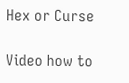Hex or Curse

Video how to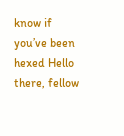know if you’ve been hexed Hello there, fellow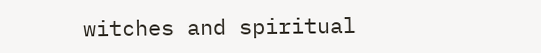witches and spiritual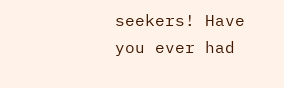seekers! Have you ever had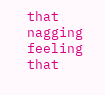that nagging feeling that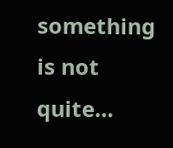something is not quite…